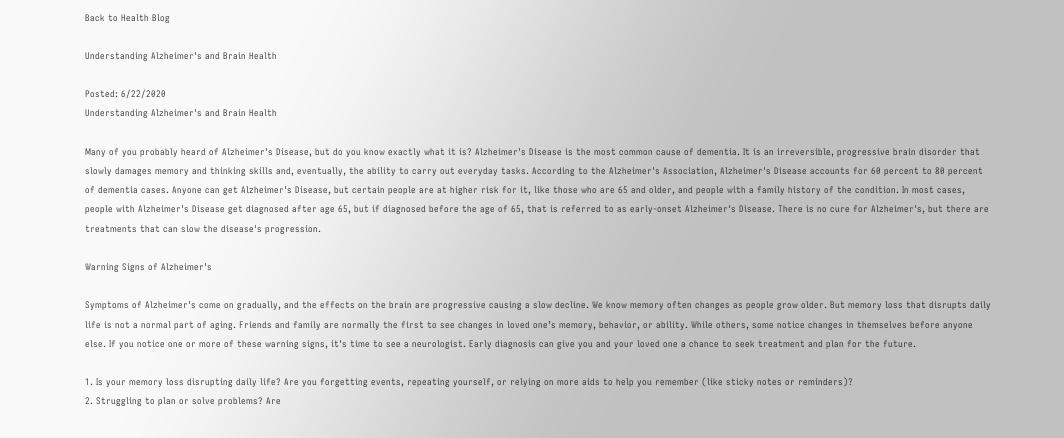Back to Health Blog

Understanding Alzheimer's and Brain Health

Posted: 6/22/2020
Understanding Alzheimer's and Brain Health

Many of you probably heard of Alzheimer's Disease, but do you know exactly what it is? Alzheimer's Disease is the most common cause of dementia. It is an irreversible, progressive brain disorder that slowly damages memory and thinking skills and, eventually, the ability to carry out everyday tasks. According to the Alzheimer's Association, Alzheimer's Disease accounts for 60 percent to 80 percent of dementia cases. Anyone can get Alzheimer's Disease, but certain people are at higher risk for it, like those who are 65 and older, and people with a family history of the condition. In most cases, people with Alzheimer's Disease get diagnosed after age 65, but if diagnosed before the age of 65, that is referred to as early-onset Alzheimer's Disease. There is no cure for Alzheimer's, but there are treatments that can slow the disease's progression.

Warning Signs of Alzheimer's

Symptoms of Alzheimer's come on gradually, and the effects on the brain are progressive causing a slow decline. We know memory often changes as people grow older. But memory loss that disrupts daily life is not a normal part of aging. Friends and family are normally the first to see changes in loved one’s memory, behavior, or ability. While others, some notice changes in themselves before anyone else. If you notice one or more of these warning signs, it's time to see a neurologist. Early diagnosis can give you and your loved one a chance to seek treatment and plan for the future.

1. Is your memory loss disrupting daily life? Are you forgetting events, repeating yourself, or relying on more aids to help you remember (like sticky notes or reminders)?
2. Struggling to plan or solve problems? Are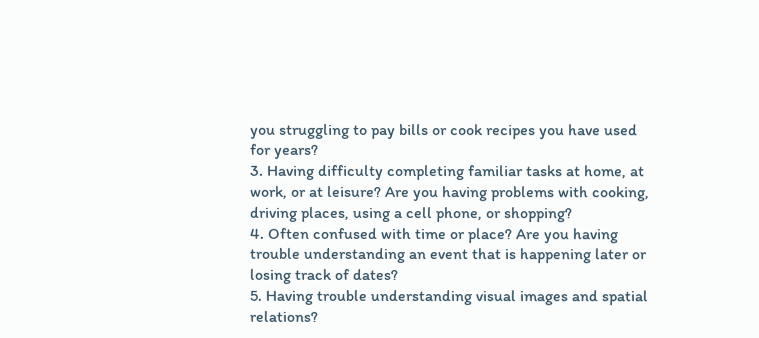you struggling to pay bills or cook recipes you have used for years?
3. Having difficulty completing familiar tasks at home, at work, or at leisure? Are you having problems with cooking, driving places, using a cell phone, or shopping?
4. Often confused with time or place? Are you having trouble understanding an event that is happening later or losing track of dates?
5. Having trouble understanding visual images and spatial relations?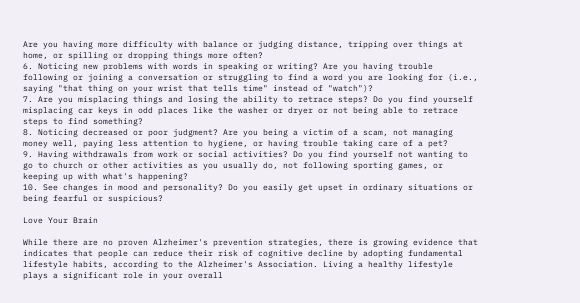Are you having more difficulty with balance or judging distance, tripping over things at home, or spilling or dropping things more often?
6. Noticing new problems with words in speaking or writing? Are you having trouble following or joining a conversation or struggling to find a word you are looking for (i.e., saying "that thing on your wrist that tells time" instead of "watch")?
7. Are you misplacing things and losing the ability to retrace steps? Do you find yourself misplacing car keys in odd places like the washer or dryer or not being able to retrace steps to find something?
8. Noticing decreased or poor judgment? Are you being a victim of a scam, not managing money well, paying less attention to hygiene, or having trouble taking care of a pet?
9. Having withdrawals from work or social activities? Do you find yourself not wanting to go to church or other activities as you usually do, not following sporting games, or keeping up with what's happening?
10. See changes in mood and personality? Do you easily get upset in ordinary situations or being fearful or suspicious?

Love Your Brain

While there are no proven Alzheimer's prevention strategies, there is growing evidence that indicates that people can reduce their risk of cognitive decline by adopting fundamental lifestyle habits, according to the Alzheimer's Association. Living a healthy lifestyle plays a significant role in your overall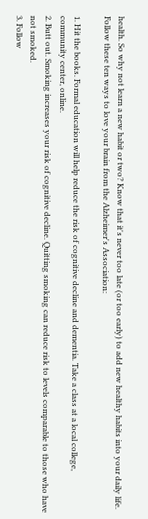health. So why not learn a new habit or two? Know that it's never too late (or too early) to add new healthy habits into your daily life. Follow these ten ways to love your brain from the Alzheimer's Association:

1. Hit the books. Formal education will help reduce the risk of cognitive decline and dementia. Take a class at a local college, community center, online.
2. Butt out. Smoking increases your risk of cognitive decline. Quitting smoking can reduce risk to levels comparable to those who have not smoked.
3. Follow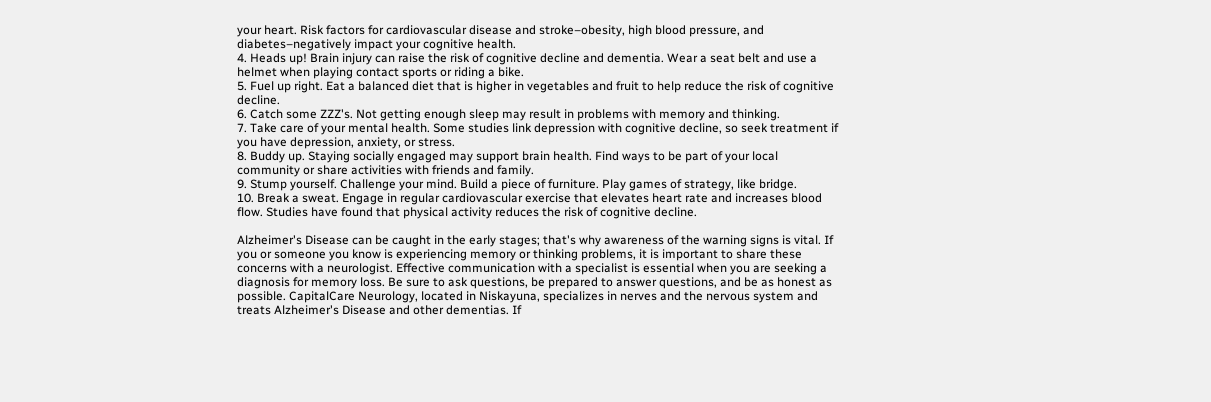your heart. Risk factors for cardiovascular disease and stroke–obesity, high blood pressure, and diabetes–negatively impact your cognitive health.
4. Heads up! Brain injury can raise the risk of cognitive decline and dementia. Wear a seat belt and use a helmet when playing contact sports or riding a bike.
5. Fuel up right. Eat a balanced diet that is higher in vegetables and fruit to help reduce the risk of cognitive decline.
6. Catch some ZZZ's. Not getting enough sleep may result in problems with memory and thinking.
7. Take care of your mental health. Some studies link depression with cognitive decline, so seek treatment if you have depression, anxiety, or stress.
8. Buddy up. Staying socially engaged may support brain health. Find ways to be part of your local community or share activities with friends and family.
9. Stump yourself. Challenge your mind. Build a piece of furniture. Play games of strategy, like bridge.
10. Break a sweat. Engage in regular cardiovascular exercise that elevates heart rate and increases blood flow. Studies have found that physical activity reduces the risk of cognitive decline.

Alzheimer's Disease can be caught in the early stages; that's why awareness of the warning signs is vital. If you or someone you know is experiencing memory or thinking problems, it is important to share these concerns with a neurologist. Effective communication with a specialist is essential when you are seeking a diagnosis for memory loss. Be sure to ask questions, be prepared to answer questions, and be as honest as possible. CapitalCare Neurology, located in Niskayuna, specializes in nerves and the nervous system and treats Alzheimer's Disease and other dementias. If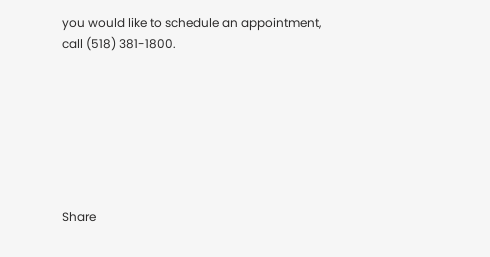you would like to schedule an appointment, call (518) 381-1800.







Share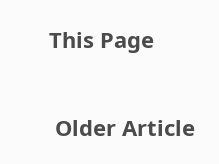This Page

 Older Article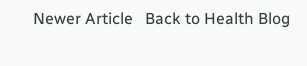Newer Article   Back to Health Blog